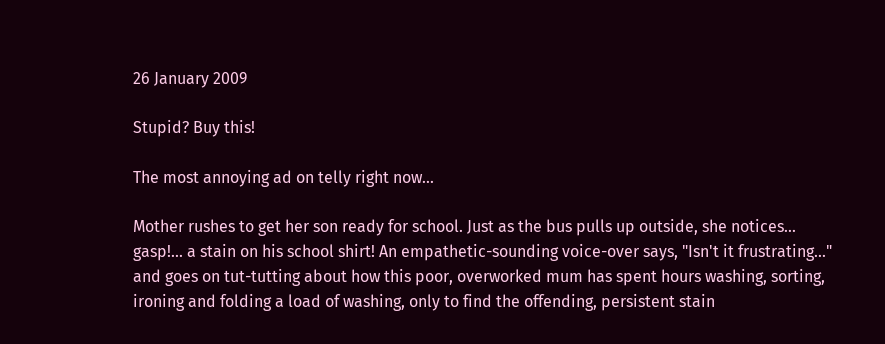26 January 2009

Stupid? Buy this!

The most annoying ad on telly right now...

Mother rushes to get her son ready for school. Just as the bus pulls up outside, she notices... gasp!... a stain on his school shirt! An empathetic-sounding voice-over says, "Isn't it frustrating..." and goes on tut-tutting about how this poor, overworked mum has spent hours washing, sorting, ironing and folding a load of washing, only to find the offending, persistent stain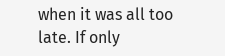when it was all too late. If only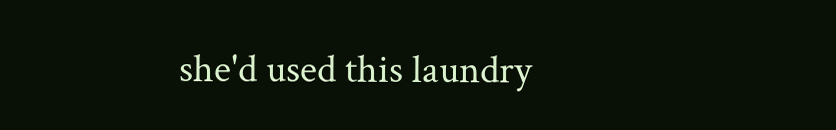she'd used this laundry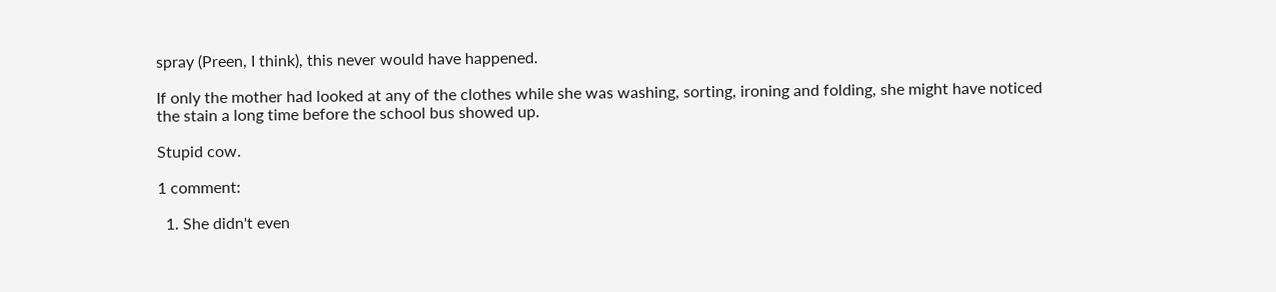spray (Preen, I think), this never would have happened.

If only the mother had looked at any of the clothes while she was washing, sorting, ironing and folding, she might have noticed the stain a long time before the school bus showed up.

Stupid cow.

1 comment:

  1. She didn't even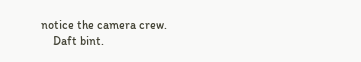notice the camera crew.
    Daft bint.